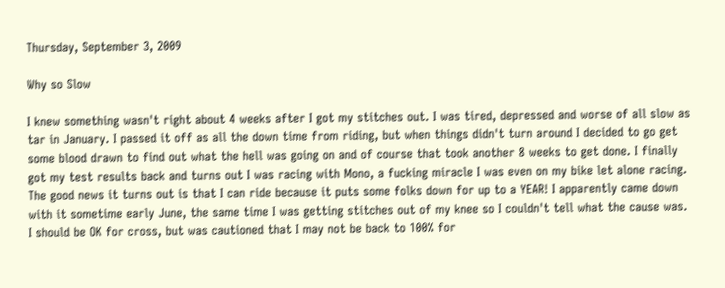Thursday, September 3, 2009

Why so Slow

I knew something wasn't right about 4 weeks after I got my stitches out. I was tired, depressed and worse of all slow as tar in January. I passed it off as all the down time from riding, but when things didn't turn around I decided to go get some blood drawn to find out what the hell was going on and of course that took another 8 weeks to get done. I finally got my test results back and turns out I was racing with Mono, a fucking miracle I was even on my bike let alone racing. The good news it turns out is that I can ride because it puts some folks down for up to a YEAR! I apparently came down with it sometime early June, the same time I was getting stitches out of my knee so I couldn't tell what the cause was. I should be OK for cross, but was cautioned that I may not be back to 100% for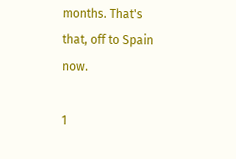months. That's that, off to Spain now.

1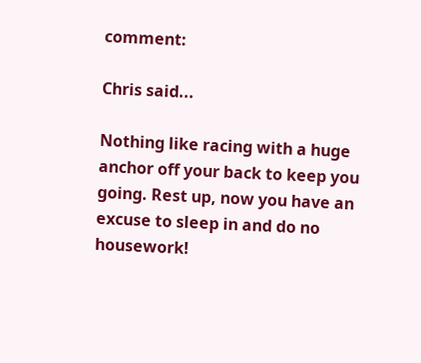comment:

Chris said...

Nothing like racing with a huge anchor off your back to keep you going. Rest up, now you have an excuse to sleep in and do no housework!